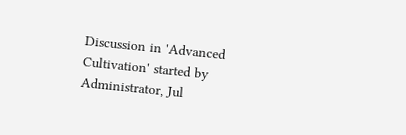Discussion in 'Advanced Cultivation' started by Administrator, Jul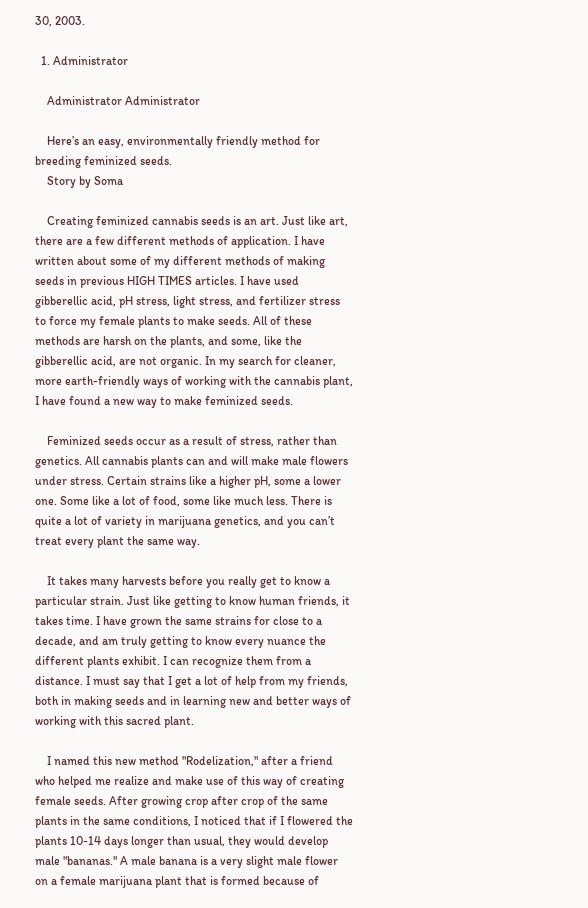30, 2003.

  1. Administrator

    Administrator Administrator

    Here’s an easy, environmentally friendly method for breeding feminized seeds.
    Story by Soma

    Creating feminized cannabis seeds is an art. Just like art, there are a few different methods of application. I have written about some of my different methods of making seeds in previous HIGH TIMES articles. I have used gibberellic acid, pH stress, light stress, and fertilizer stress to force my female plants to make seeds. All of these methods are harsh on the plants, and some, like the gibberellic acid, are not organic. In my search for cleaner, more earth-friendly ways of working with the cannabis plant, I have found a new way to make feminized seeds.

    Feminized seeds occur as a result of stress, rather than genetics. All cannabis plants can and will make male flowers under stress. Certain strains like a higher pH, some a lower one. Some like a lot of food, some like much less. There is quite a lot of variety in marijuana genetics, and you can’t treat every plant the same way.

    It takes many harvests before you really get to know a particular strain. Just like getting to know human friends, it takes time. I have grown the same strains for close to a decade, and am truly getting to know every nuance the different plants exhibit. I can recognize them from a distance. I must say that I get a lot of help from my friends, both in making seeds and in learning new and better ways of working with this sacred plant.

    I named this new method "Rodelization," after a friend who helped me realize and make use of this way of creating female seeds. After growing crop after crop of the same plants in the same conditions, I noticed that if I flowered the plants 10-14 days longer than usual, they would develop male "bananas." A male banana is a very slight male flower on a female marijuana plant that is formed because of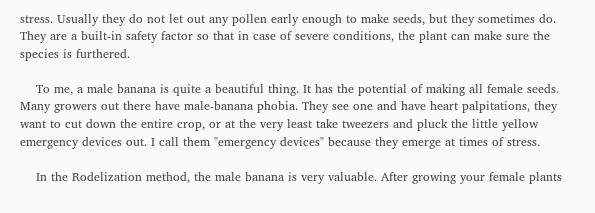stress. Usually they do not let out any pollen early enough to make seeds, but they sometimes do. They are a built-in safety factor so that in case of severe conditions, the plant can make sure the species is furthered.

    To me, a male banana is quite a beautiful thing. It has the potential of making all female seeds. Many growers out there have male-banana phobia. They see one and have heart palpitations, they want to cut down the entire crop, or at the very least take tweezers and pluck the little yellow emergency devices out. I call them "emergency devices" because they emerge at times of stress.

    In the Rodelization method, the male banana is very valuable. After growing your female plants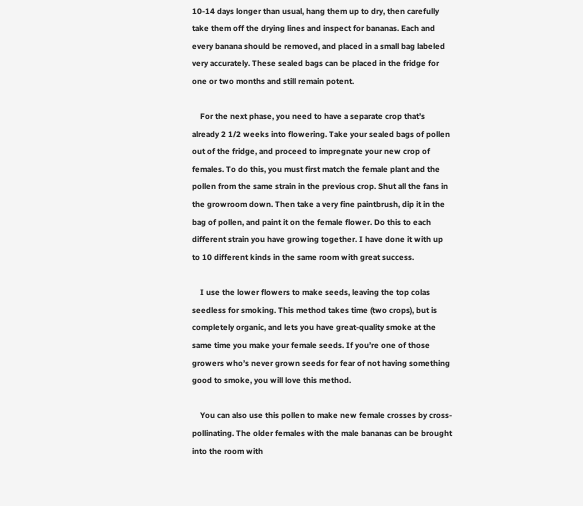10-14 days longer than usual, hang them up to dry, then carefully take them off the drying lines and inspect for bananas. Each and every banana should be removed, and placed in a small bag labeled very accurately. These sealed bags can be placed in the fridge for one or two months and still remain potent.

    For the next phase, you need to have a separate crop that’s already 2 1/2 weeks into flowering. Take your sealed bags of pollen out of the fridge, and proceed to impregnate your new crop of females. To do this, you must first match the female plant and the pollen from the same strain in the previous crop. Shut all the fans in the growroom down. Then take a very fine paintbrush, dip it in the bag of pollen, and paint it on the female flower. Do this to each different strain you have growing together. I have done it with up to 10 different kinds in the same room with great success.

    I use the lower flowers to make seeds, leaving the top colas seedless for smoking. This method takes time (two crops), but is completely organic, and lets you have great-quality smoke at the same time you make your female seeds. If you’re one of those growers who’s never grown seeds for fear of not having something good to smoke, you will love this method.

    You can also use this pollen to make new female crosses by cross-pollinating. The older females with the male bananas can be brought into the room with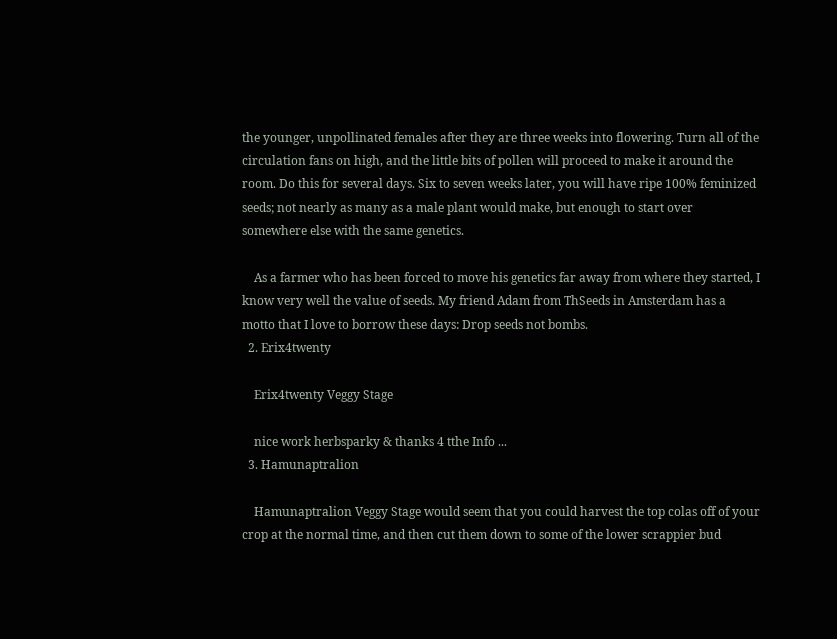the younger, unpollinated females after they are three weeks into flowering. Turn all of the circulation fans on high, and the little bits of pollen will proceed to make it around the room. Do this for several days. Six to seven weeks later, you will have ripe 100% feminized seeds; not nearly as many as a male plant would make, but enough to start over somewhere else with the same genetics.

    As a farmer who has been forced to move his genetics far away from where they started, I know very well the value of seeds. My friend Adam from ThSeeds in Amsterdam has a motto that I love to borrow these days: Drop seeds not bombs.
  2. Erix4twenty

    Erix4twenty Veggy Stage

    nice work herbsparky & thanks 4 tthe Info ...
  3. Hamunaptralion

    Hamunaptralion Veggy Stage would seem that you could harvest the top colas off of your crop at the normal time, and then cut them down to some of the lower scrappier bud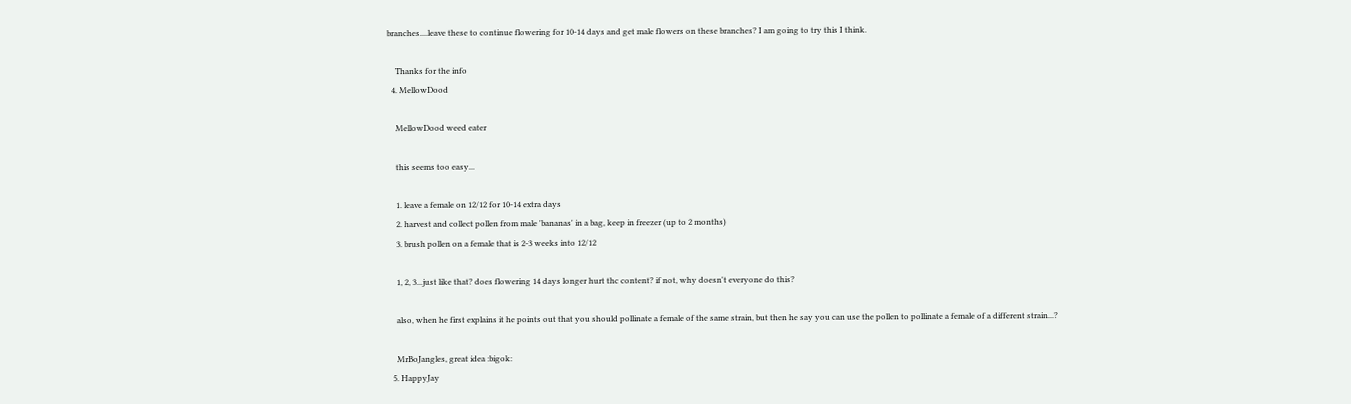branches....leave these to continue flowering for 10-14 days and get male flowers on these branches? I am going to try this I think.

    Thanks for the info
  4. MellowDood

    MellowDood weed eater

    this seems too easy...

    1. leave a female on 12/12 for 10-14 extra days
    2. harvest and collect pollen from male 'bananas' in a bag, keep in freezer (up to 2 months)
    3. brush pollen on a female that is 2-3 weeks into 12/12

    1, 2, 3...just like that? does flowering 14 days longer hurt thc content? if not, why doesn't everyone do this?

    also, when he first explains it he points out that you should pollinate a female of the same strain, but then he say you can use the pollen to pollinate a female of a different strain...?

    MrBoJangles, great idea :bigok:
  5. HappyJay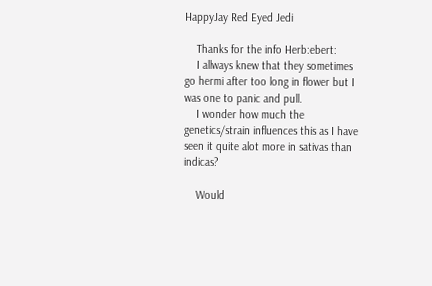HappyJay Red Eyed Jedi

    Thanks for the info Herb:ebert:
    I allways knew that they sometimes go hermi after too long in flower but I was one to panic and pull.
    I wonder how much the genetics/strain influences this as I have seen it quite alot more in sativas than indicas?

    Would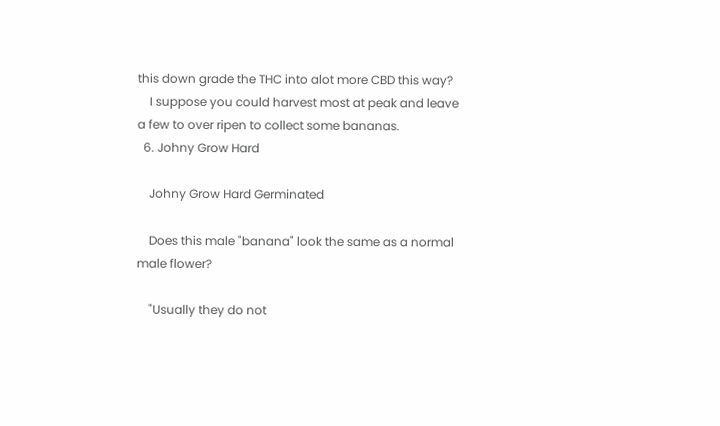this down grade the THC into alot more CBD this way?
    I suppose you could harvest most at peak and leave a few to over ripen to collect some bananas.
  6. Johny Grow Hard

    Johny Grow Hard Germinated

    Does this male "banana" look the same as a normal male flower?

    "Usually they do not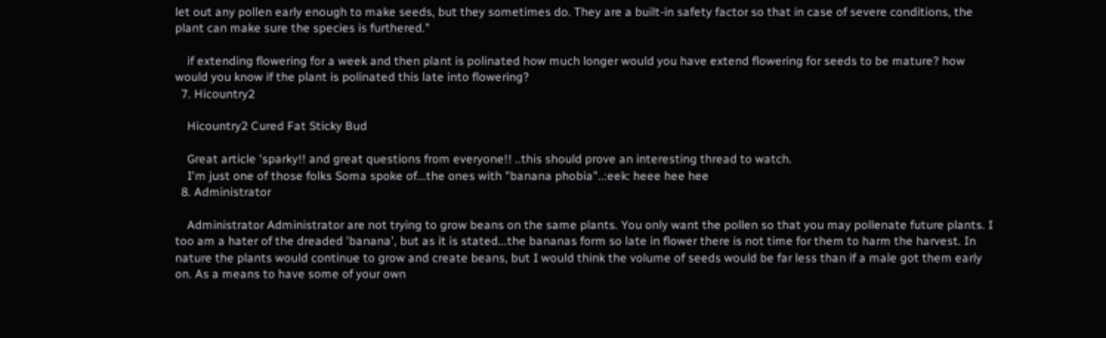let out any pollen early enough to make seeds, but they sometimes do. They are a built-in safety factor so that in case of severe conditions, the plant can make sure the species is furthered."

    if extending flowering for a week and then plant is polinated how much longer would you have extend flowering for seeds to be mature? how would you know if the plant is polinated this late into flowering?
  7. Hicountry2

    Hicountry2 Cured Fat Sticky Bud

    Great article 'sparky!! and great questions from everyone!! ..this should prove an interesting thread to watch.
    I'm just one of those folks Soma spoke of...the ones with "banana phobia"..:eek: heee hee hee
  8. Administrator

    Administrator Administrator are not trying to grow beans on the same plants. You only want the pollen so that you may pollenate future plants. I too am a hater of the dreaded 'banana', but as it is stated...the bananas form so late in flower there is not time for them to harm the harvest. In nature the plants would continue to grow and create beans, but I would think the volume of seeds would be far less than if a male got them early on. As a means to have some of your own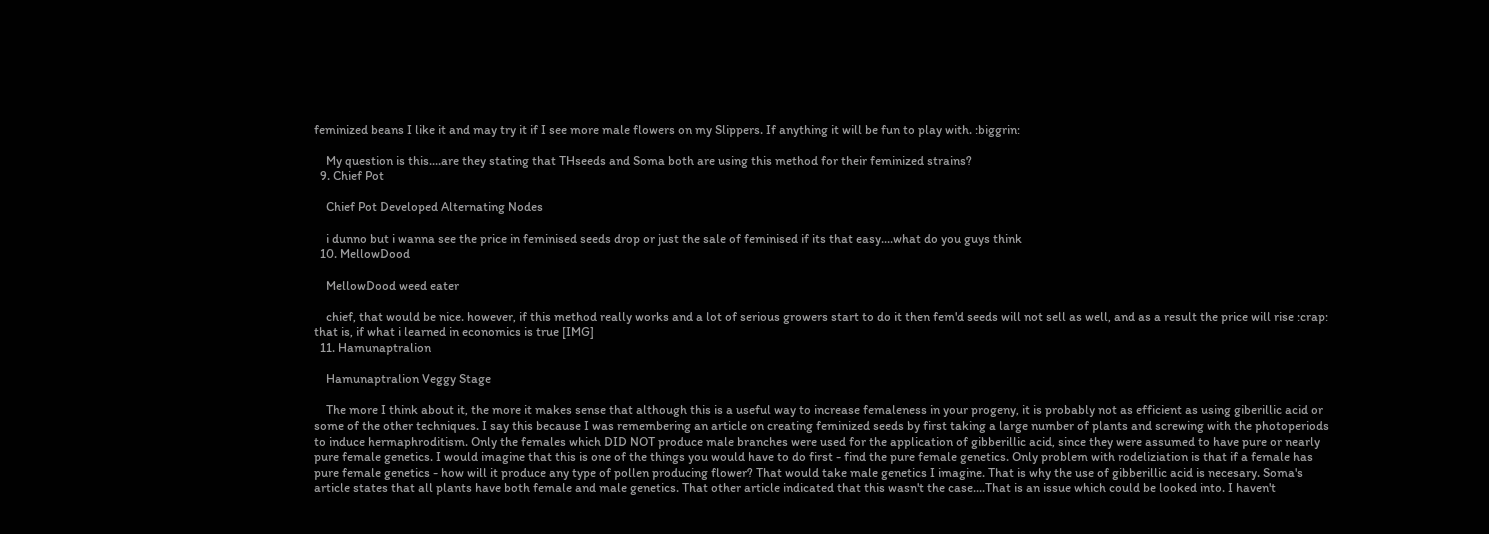feminized beans I like it and may try it if I see more male flowers on my Slippers. If anything it will be fun to play with. :biggrin:

    My question is this....are they stating that THseeds and Soma both are using this method for their feminized strains?
  9. Chief Pot

    Chief Pot Developed Alternating Nodes

    i dunno but i wanna see the price in feminised seeds drop or just the sale of feminised if its that easy....what do you guys think
  10. MellowDood

    MellowDood weed eater

    chief, that would be nice. however, if this method really works and a lot of serious growers start to do it then fem'd seeds will not sell as well, and as a result the price will rise :crap: that is, if what i learned in economics is true [IMG]
  11. Hamunaptralion

    Hamunaptralion Veggy Stage

    The more I think about it, the more it makes sense that although this is a useful way to increase femaleness in your progeny, it is probably not as efficient as using giberillic acid or some of the other techniques. I say this because I was remembering an article on creating feminized seeds by first taking a large number of plants and screwing with the photoperiods to induce hermaphroditism. Only the females which DID NOT produce male branches were used for the application of gibberillic acid, since they were assumed to have pure or nearly pure female genetics. I would imagine that this is one of the things you would have to do first - find the pure female genetics. Only problem with rodeliziation is that if a female has pure female genetics - how will it produce any type of pollen producing flower? That would take male genetics I imagine. That is why the use of gibberillic acid is necesary. Soma's article states that all plants have both female and male genetics. That other article indicated that this wasn't the case....That is an issue which could be looked into. I haven't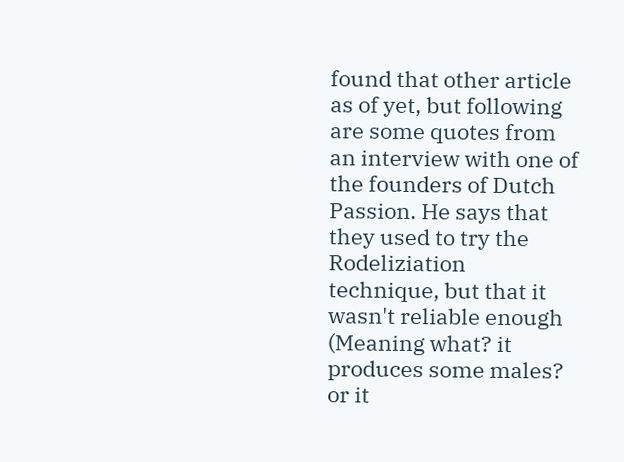found that other article as of yet, but following are some quotes from an interview with one of the founders of Dutch Passion. He says that they used to try the Rodeliziation technique, but that it wasn't reliable enough (Meaning what? it produces some males? or it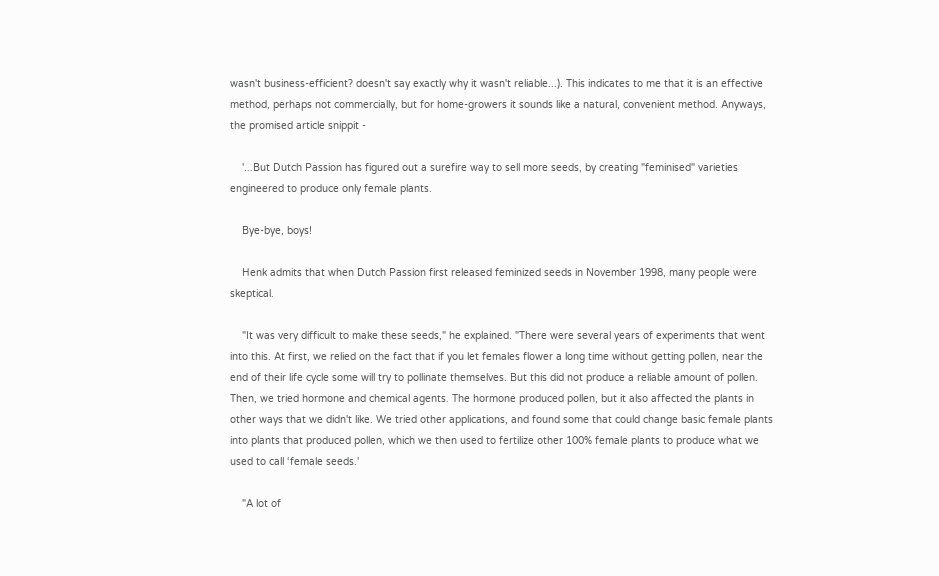wasn't business-efficient? doesn't say exactly why it wasn't reliable...). This indicates to me that it is an effective method, perhaps not commercially, but for home-growers it sounds like a natural, convenient method. Anyways, the promised article snippit -

    '...But Dutch Passion has figured out a surefire way to sell more seeds, by creating "feminised" varieties engineered to produce only female plants.

    Bye-bye, boys!

    Henk admits that when Dutch Passion first released feminized seeds in November 1998, many people were skeptical.

    "It was very difficult to make these seeds," he explained. "There were several years of experiments that went into this. At first, we relied on the fact that if you let females flower a long time without getting pollen, near the end of their life cycle some will try to pollinate themselves. But this did not produce a reliable amount of pollen. Then, we tried hormone and chemical agents. The hormone produced pollen, but it also affected the plants in other ways that we didn't like. We tried other applications, and found some that could change basic female plants into plants that produced pollen, which we then used to fertilize other 100% female plants to produce what we used to call ‘female seeds.'

    "A lot of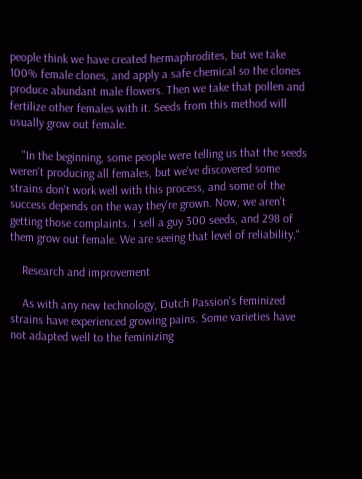people think we have created hermaphrodites, but we take 100% female clones, and apply a safe chemical so the clones produce abundant male flowers. Then we take that pollen and fertilize other females with it. Seeds from this method will usually grow out female.

    "In the beginning, some people were telling us that the seeds weren't producing all females, but we've discovered some strains don't work well with this process, and some of the success depends on the way they're grown. Now, we aren't getting those complaints. I sell a guy 300 seeds, and 298 of them grow out female. We are seeing that level of reliability."

    Research and improvement

    As with any new technology, Dutch Passion's feminized strains have experienced growing pains. Some varieties have not adapted well to the feminizing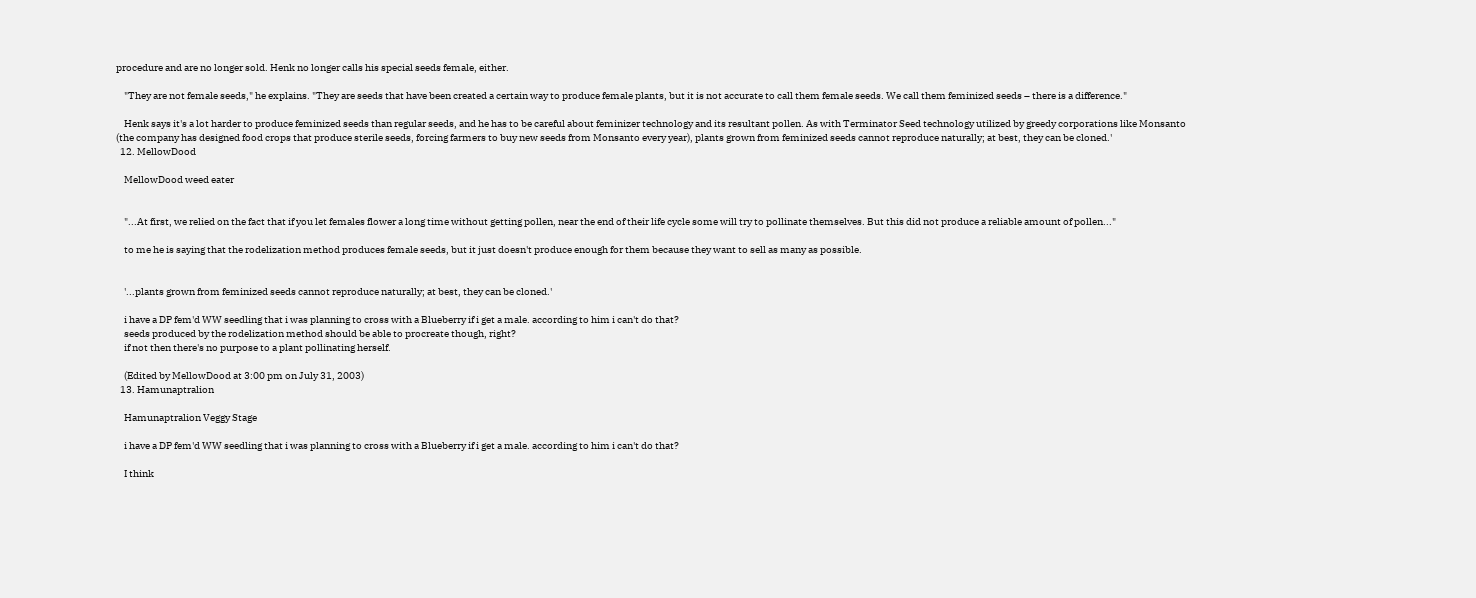procedure and are no longer sold. Henk no longer calls his special seeds female, either.

    "They are not female seeds," he explains. "They are seeds that have been created a certain way to produce female plants, but it is not accurate to call them female seeds. We call them feminized seeds – there is a difference."

    Henk says it's a lot harder to produce feminized seeds than regular seeds, and he has to be careful about feminizer technology and its resultant pollen. As with Terminator Seed technology utilized by greedy corporations like Monsanto (the company has designed food crops that produce sterile seeds, forcing farmers to buy new seeds from Monsanto every year), plants grown from feminized seeds cannot reproduce naturally; at best, they can be cloned.'
  12. MellowDood

    MellowDood weed eater


    "...At first, we relied on the fact that if you let females flower a long time without getting pollen, near the end of their life cycle some will try to pollinate themselves. But this did not produce a reliable amount of pollen..."

    to me he is saying that the rodelization method produces female seeds, but it just doesn't produce enough for them because they want to sell as many as possible.


    '...plants grown from feminized seeds cannot reproduce naturally; at best, they can be cloned.'

    i have a DP fem'd WW seedling that i was planning to cross with a Blueberry if i get a male. according to him i can't do that?
    seeds produced by the rodelization method should be able to procreate though, right?
    if not then there's no purpose to a plant pollinating herself.

    (Edited by MellowDood at 3:00 pm on July 31, 2003)
  13. Hamunaptralion

    Hamunaptralion Veggy Stage

    i have a DP fem'd WW seedling that i was planning to cross with a Blueberry if i get a male. according to him i can't do that?

    I think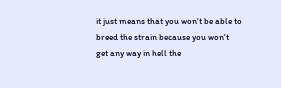it just means that you won't be able to breed the strain because you won't get any way in hell the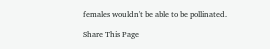females wouldn't be able to be pollinated.

Share This Page